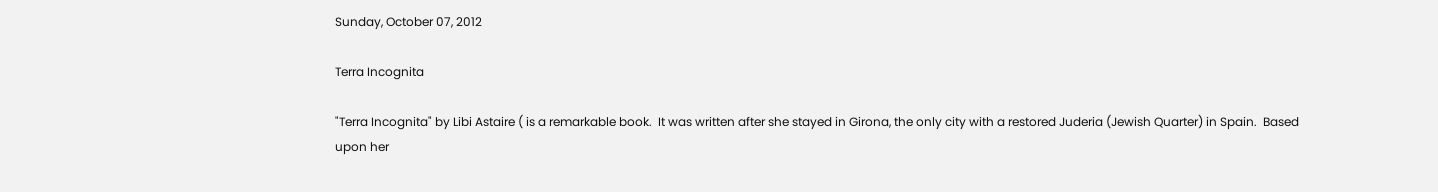Sunday, October 07, 2012

Terra Incognita

"Terra Incognita" by Libi Astaire ( is a remarkable book.  It was written after she stayed in Girona, the only city with a restored Juderia (Jewish Quarter) in Spain.  Based upon her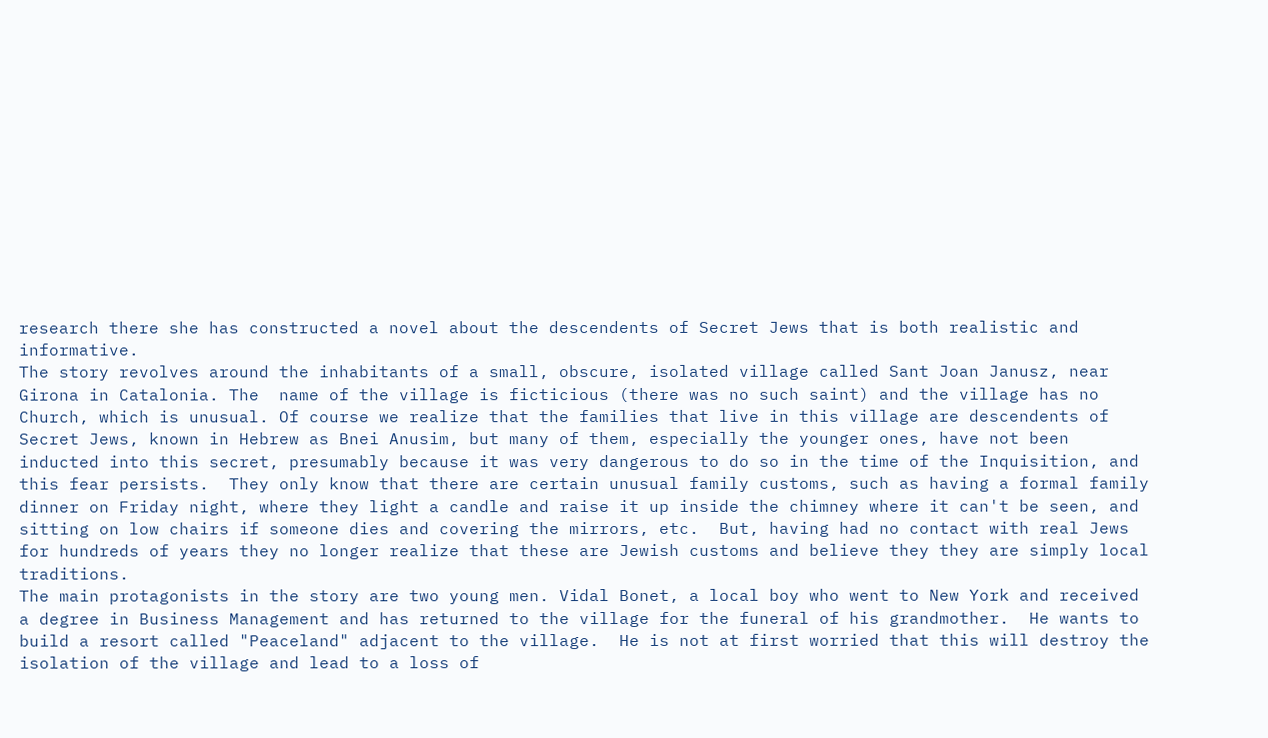research there she has constructed a novel about the descendents of Secret Jews that is both realistic and informative.
The story revolves around the inhabitants of a small, obscure, isolated village called Sant Joan Janusz, near Girona in Catalonia. The  name of the village is ficticious (there was no such saint) and the village has no Church, which is unusual. Of course we realize that the families that live in this village are descendents of Secret Jews, known in Hebrew as Bnei Anusim, but many of them, especially the younger ones, have not been inducted into this secret, presumably because it was very dangerous to do so in the time of the Inquisition, and this fear persists.  They only know that there are certain unusual family customs, such as having a formal family dinner on Friday night, where they light a candle and raise it up inside the chimney where it can't be seen, and sitting on low chairs if someone dies and covering the mirrors, etc.  But, having had no contact with real Jews for hundreds of years they no longer realize that these are Jewish customs and believe they they are simply local traditions.
The main protagonists in the story are two young men. Vidal Bonet, a local boy who went to New York and received a degree in Business Management and has returned to the village for the funeral of his grandmother.  He wants to build a resort called "Peaceland" adjacent to the village.  He is not at first worried that this will destroy the isolation of the village and lead to a loss of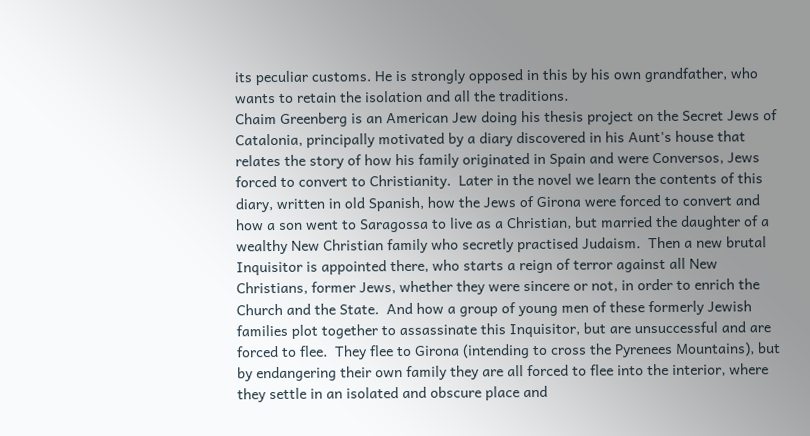its peculiar customs. He is strongly opposed in this by his own grandfather, who wants to retain the isolation and all the traditions.
Chaim Greenberg is an American Jew doing his thesis project on the Secret Jews of Catalonia, principally motivated by a diary discovered in his Aunt's house that relates the story of how his family originated in Spain and were Conversos, Jews forced to convert to Christianity.  Later in the novel we learn the contents of this diary, written in old Spanish, how the Jews of Girona were forced to convert and how a son went to Saragossa to live as a Christian, but married the daughter of a wealthy New Christian family who secretly practised Judaism.  Then a new brutal Inquisitor is appointed there, who starts a reign of terror against all New Christians, former Jews, whether they were sincere or not, in order to enrich the Church and the State.  And how a group of young men of these formerly Jewish families plot together to assassinate this Inquisitor, but are unsuccessful and are forced to flee.  They flee to Girona (intending to cross the Pyrenees Mountains), but by endangering their own family they are all forced to flee into the interior, where they settle in an isolated and obscure place and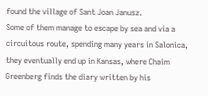found the village of Sant Joan Janusz.
Some of them manage to escape by sea and via a circuitous route, spending many years in Salonica, they eventually end up in Kansas, where Chaim Greenberg finds the diary written by his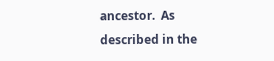ancestor.  As described in the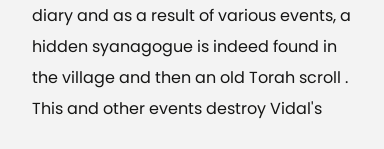diary and as a result of various events, a hidden syanagogue is indeed found in the village and then an old Torah scroll .  This and other events destroy Vidal's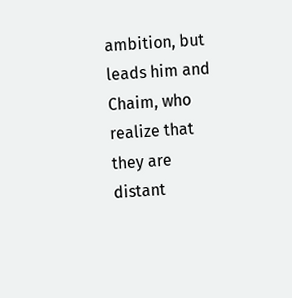ambition, but leads him and Chaim, who realize that they are distant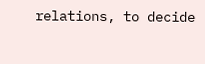relations, to decide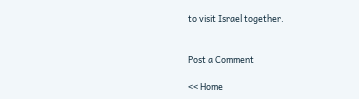to visit Israel together.


Post a Comment

<< Home